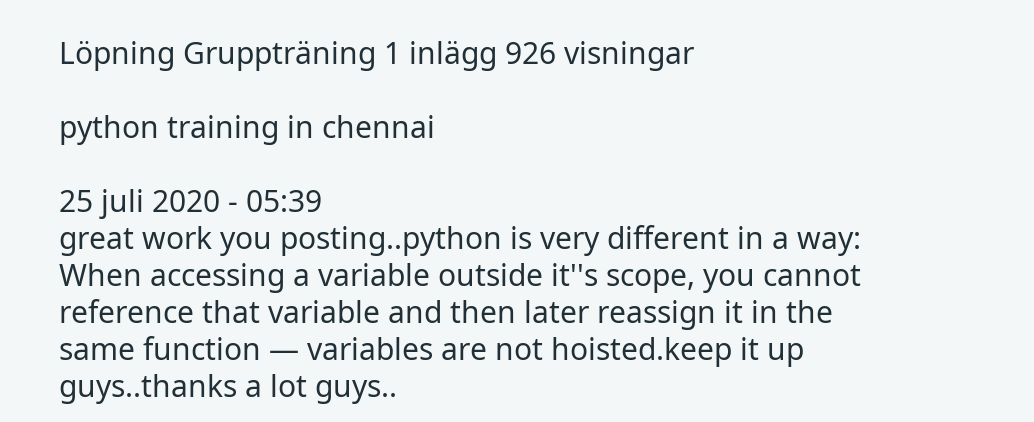Löpning Gruppträning 1 inlägg 926 visningar

python training in chennai

25 juli 2020 - 05:39
great work you posting..python is very different in a way: When accessing a variable outside it''s scope, you cannot reference that variable and then later reassign it in the same function — variables are not hoisted.keep it up guys..thanks a lot guys..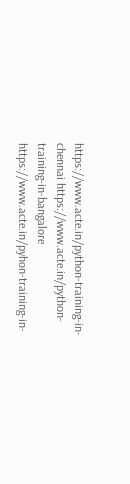https://www.acte.in/python-training-in-chennai https://www.acte.in/python-training-in-bangalore https://www.acte.in/pyhon-training-in-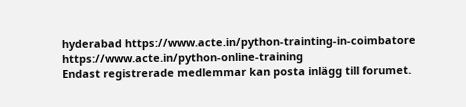hyderabad https://www.acte.in/python-trainting-in-coimbatore https://www.acte.in/python-online-training
Endast registrerade medlemmar kan posta inlägg till forumet.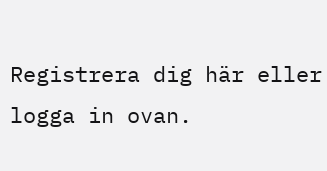Registrera dig här eller logga in ovan.